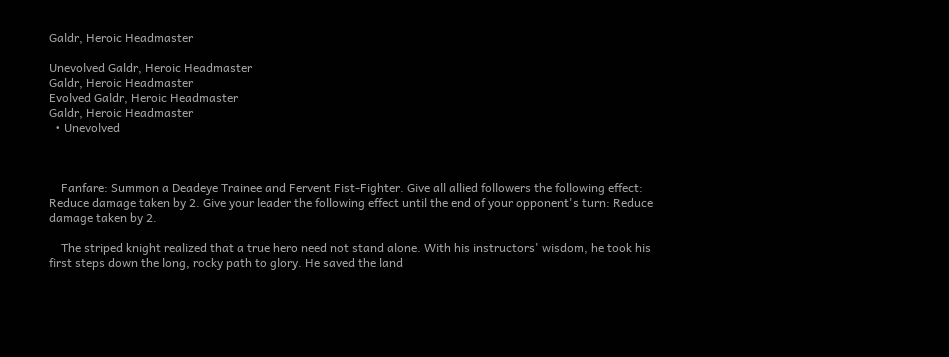Galdr, Heroic Headmaster

Unevolved Galdr, Heroic Headmaster
Galdr, Heroic Headmaster
Evolved Galdr, Heroic Headmaster
Galdr, Heroic Headmaster
  • Unevolved



    Fanfare: Summon a Deadeye Trainee and Fervent Fist-Fighter. Give all allied followers the following effect: Reduce damage taken by 2. Give your leader the following effect until the end of your opponent's turn: Reduce damage taken by 2.

    The striped knight realized that a true hero need not stand alone. With his instructors' wisdom, he took his first steps down the long, rocky path to glory. He saved the land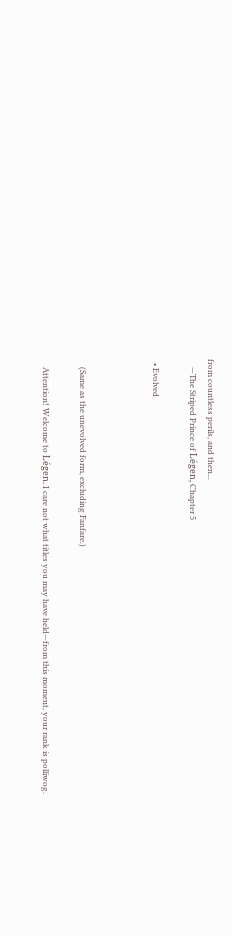from countless perils, and then...
    —The Striped Prince of Légen, Chapter 5

  • Evolved



    (Same as the unevolved form, excluding Fanfare.)

    Attention! Welcome to Légen. I care not what titles you may have held—from this moment, your rank is polliwog.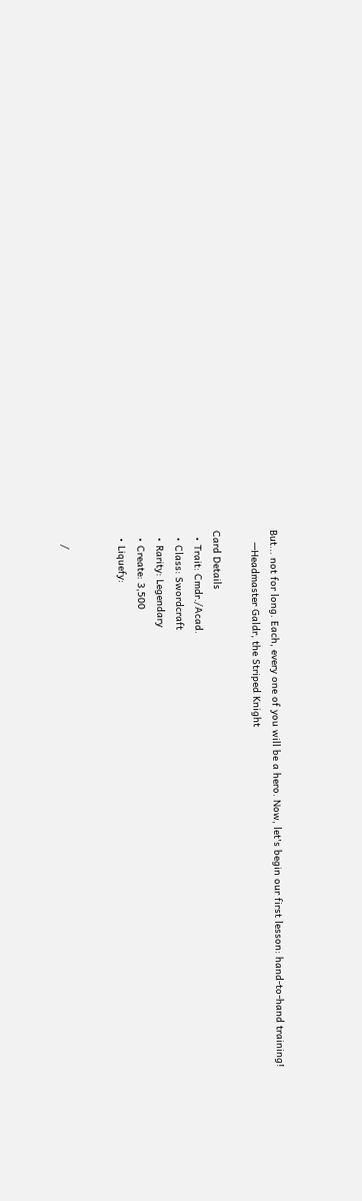But... not for long. Each, every one of you will be a hero. Now, let's begin our first lesson: hand-to-hand training!
    —Headmaster Galdr, the Striped Knight

Card Details
  • Trait: Cmdr./Acad.
  • Class: Swordcraft
  • Rarity: Legendary
  • Create: 3,500
  • Liquefy:


    /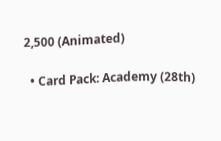2,500 (Animated)

  • Card Pack: Academy (28th)